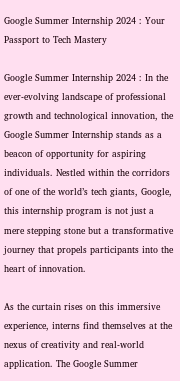Google Summer Internship 2024 : Your Passport to Tech Mastery

Google Summer Internship 2024 : In the ever-evolving landscape of professional growth and technological innovation, the Google Summer Internship stands as a beacon of opportunity for aspiring individuals. Nestled within the corridors of one of the world’s tech giants, Google, this internship program is not just a mere stepping stone but a transformative journey that propels participants into the heart of innovation.

As the curtain rises on this immersive experience, interns find themselves at the nexus of creativity and real-world application. The Google Summer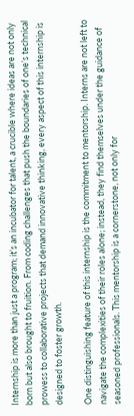Internship is more than just a program; it’s an incubator for talent, a crucible where ideas are not only born but also brought to fruition. From coding challenges that push the boundaries of one’s technical prowess to collaborative projects that demand innovative thinking, every aspect of this internship is designed to foster growth.

One distinguishing feature of this internship is the commitment to mentorship. Interns are not left to navigate the complexities of their roles alone; instead, they find themselves under the guidance of seasoned professionals. This mentorship is a cornerstone, not only for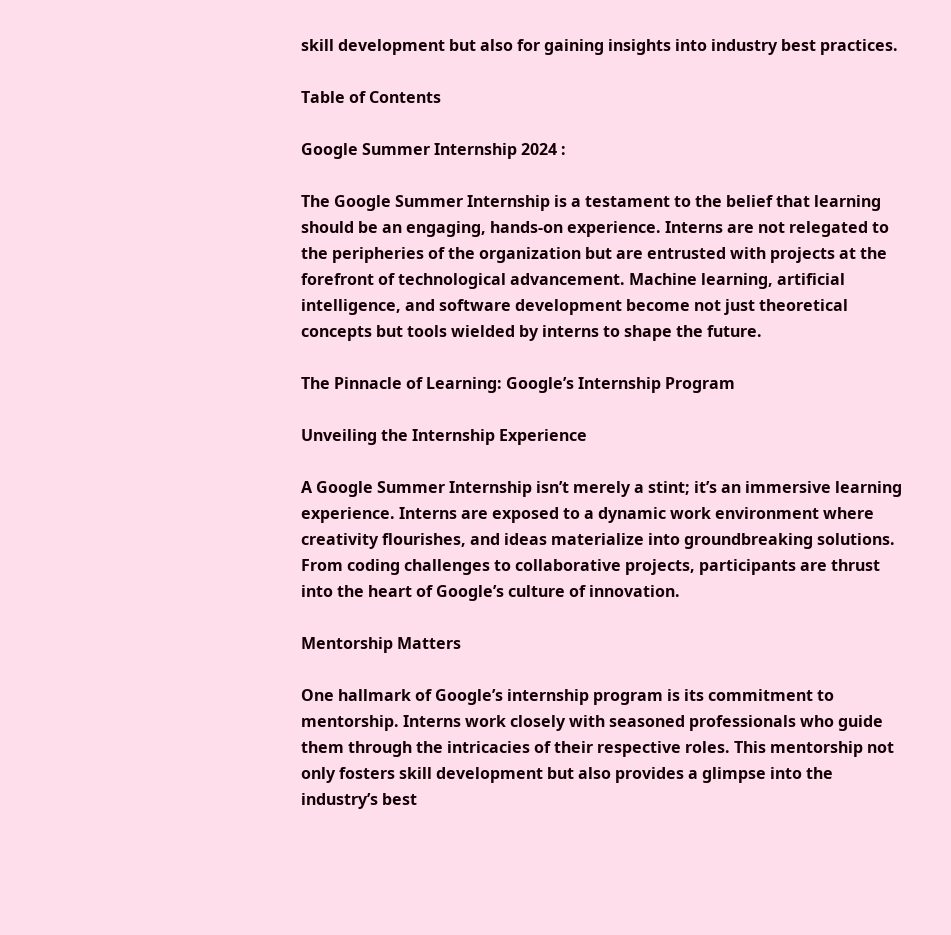skill development but also for gaining insights into industry best practices.

Table of Contents

Google Summer Internship 2024 :

The Google Summer Internship is a testament to the belief that learning should be an engaging, hands-on experience. Interns are not relegated to the peripheries of the organization but are entrusted with projects at the forefront of technological advancement. Machine learning, artificial intelligence, and software development become not just theoretical concepts but tools wielded by interns to shape the future.

The Pinnacle of Learning: Google’s Internship Program

Unveiling the Internship Experience

A Google Summer Internship isn’t merely a stint; it’s an immersive learning experience. Interns are exposed to a dynamic work environment where creativity flourishes, and ideas materialize into groundbreaking solutions. From coding challenges to collaborative projects, participants are thrust into the heart of Google’s culture of innovation.

Mentorship Matters

One hallmark of Google’s internship program is its commitment to mentorship. Interns work closely with seasoned professionals who guide them through the intricacies of their respective roles. This mentorship not only fosters skill development but also provides a glimpse into the industry’s best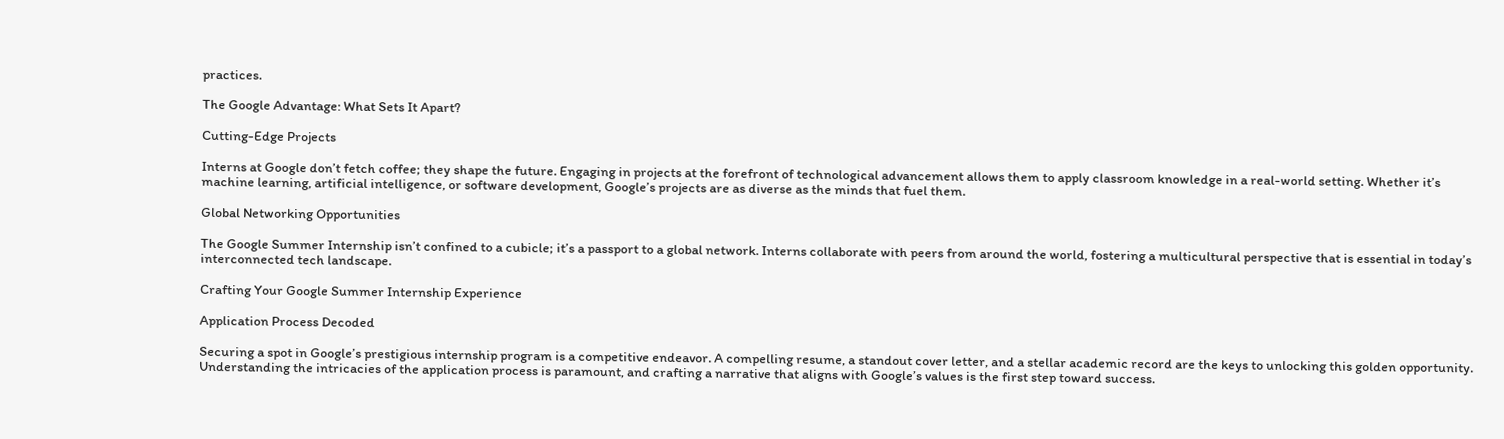practices.

The Google Advantage: What Sets It Apart?

Cutting-Edge Projects

Interns at Google don’t fetch coffee; they shape the future. Engaging in projects at the forefront of technological advancement allows them to apply classroom knowledge in a real-world setting. Whether it’s machine learning, artificial intelligence, or software development, Google’s projects are as diverse as the minds that fuel them.

Global Networking Opportunities

The Google Summer Internship isn’t confined to a cubicle; it’s a passport to a global network. Interns collaborate with peers from around the world, fostering a multicultural perspective that is essential in today’s interconnected tech landscape.

Crafting Your Google Summer Internship Experience

Application Process Decoded

Securing a spot in Google’s prestigious internship program is a competitive endeavor. A compelling resume, a standout cover letter, and a stellar academic record are the keys to unlocking this golden opportunity. Understanding the intricacies of the application process is paramount, and crafting a narrative that aligns with Google’s values is the first step toward success.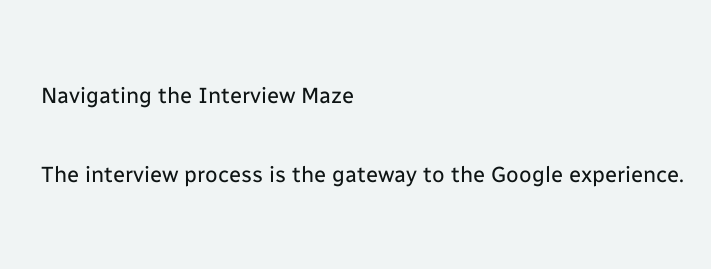Navigating the Interview Maze

The interview process is the gateway to the Google experience.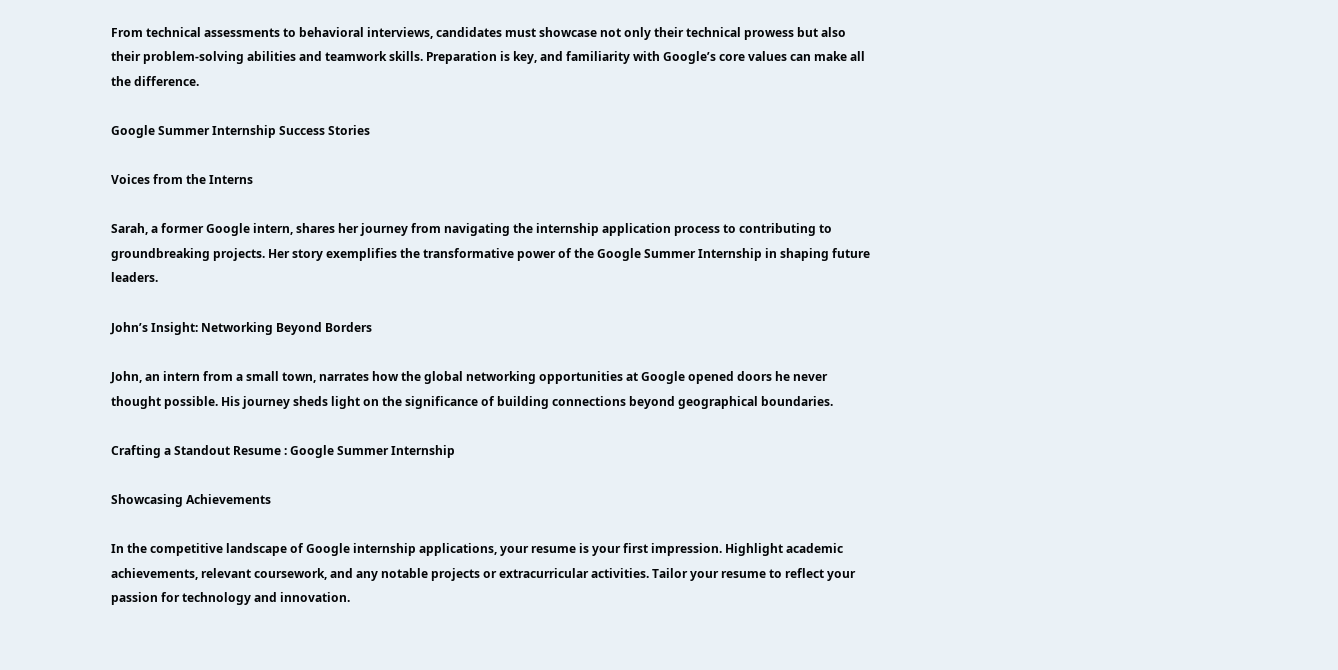From technical assessments to behavioral interviews, candidates must showcase not only their technical prowess but also their problem-solving abilities and teamwork skills. Preparation is key, and familiarity with Google’s core values can make all the difference.

Google Summer Internship Success Stories

Voices from the Interns

Sarah, a former Google intern, shares her journey from navigating the internship application process to contributing to groundbreaking projects. Her story exemplifies the transformative power of the Google Summer Internship in shaping future leaders.

John’s Insight: Networking Beyond Borders

John, an intern from a small town, narrates how the global networking opportunities at Google opened doors he never thought possible. His journey sheds light on the significance of building connections beyond geographical boundaries.

Crafting a Standout Resume : Google Summer Internship

Showcasing Achievements

In the competitive landscape of Google internship applications, your resume is your first impression. Highlight academic achievements, relevant coursework, and any notable projects or extracurricular activities. Tailor your resume to reflect your passion for technology and innovation.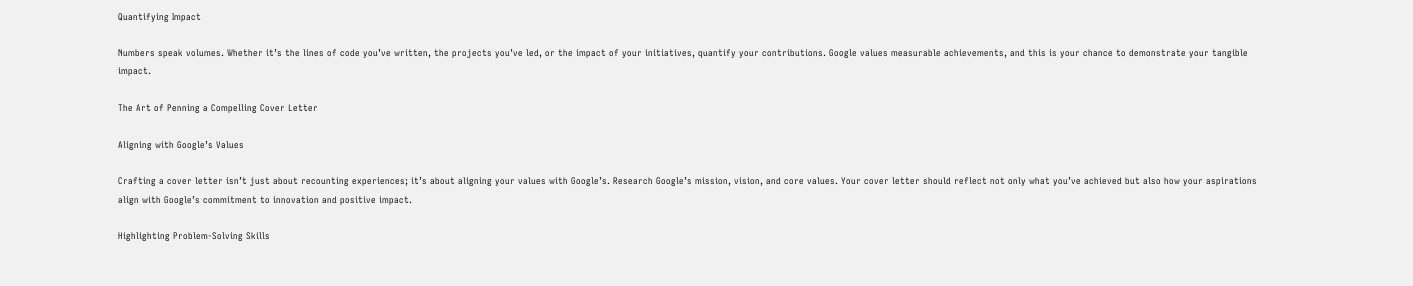Quantifying Impact

Numbers speak volumes. Whether it’s the lines of code you’ve written, the projects you’ve led, or the impact of your initiatives, quantify your contributions. Google values measurable achievements, and this is your chance to demonstrate your tangible impact.

The Art of Penning a Compelling Cover Letter

Aligning with Google’s Values

Crafting a cover letter isn’t just about recounting experiences; it’s about aligning your values with Google’s. Research Google’s mission, vision, and core values. Your cover letter should reflect not only what you’ve achieved but also how your aspirations align with Google’s commitment to innovation and positive impact.

Highlighting Problem-Solving Skills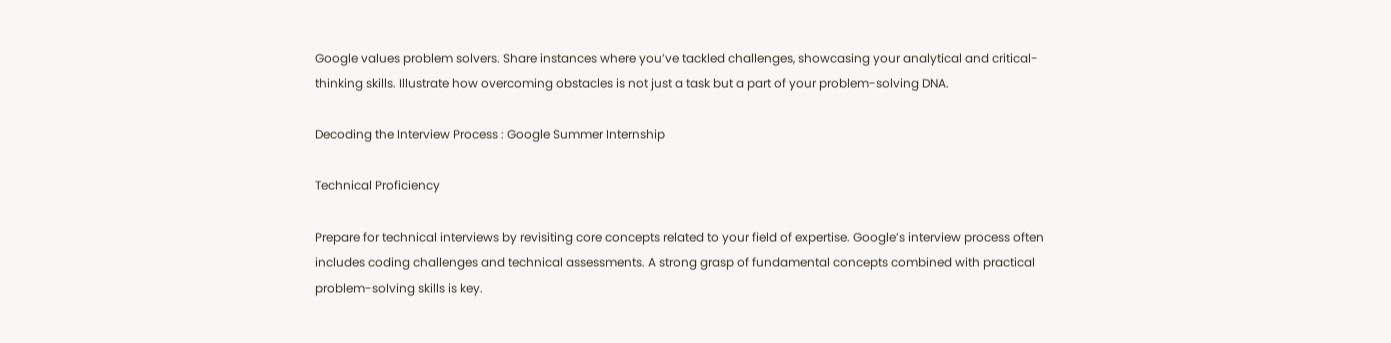Google values problem solvers. Share instances where you’ve tackled challenges, showcasing your analytical and critical-thinking skills. Illustrate how overcoming obstacles is not just a task but a part of your problem-solving DNA.

Decoding the Interview Process : Google Summer Internship

Technical Proficiency

Prepare for technical interviews by revisiting core concepts related to your field of expertise. Google’s interview process often includes coding challenges and technical assessments. A strong grasp of fundamental concepts combined with practical problem-solving skills is key.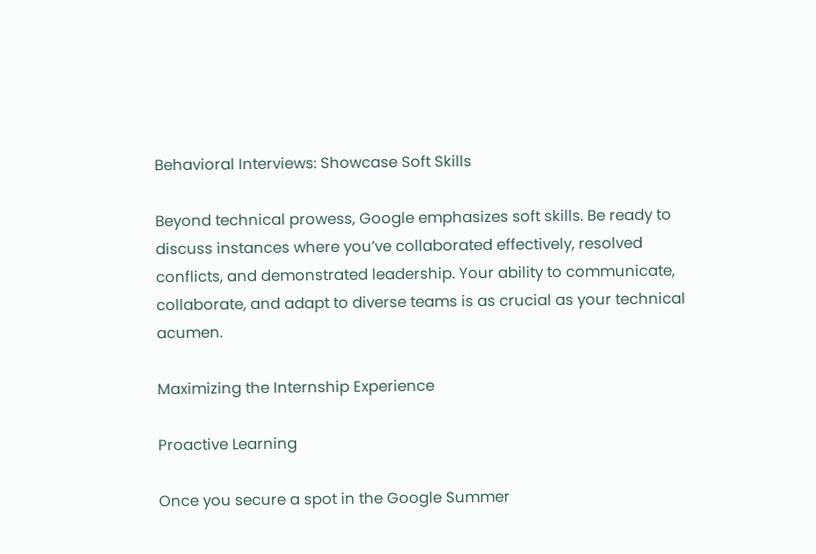Behavioral Interviews: Showcase Soft Skills

Beyond technical prowess, Google emphasizes soft skills. Be ready to discuss instances where you’ve collaborated effectively, resolved conflicts, and demonstrated leadership. Your ability to communicate, collaborate, and adapt to diverse teams is as crucial as your technical acumen.

Maximizing the Internship Experience

Proactive Learning

Once you secure a spot in the Google Summer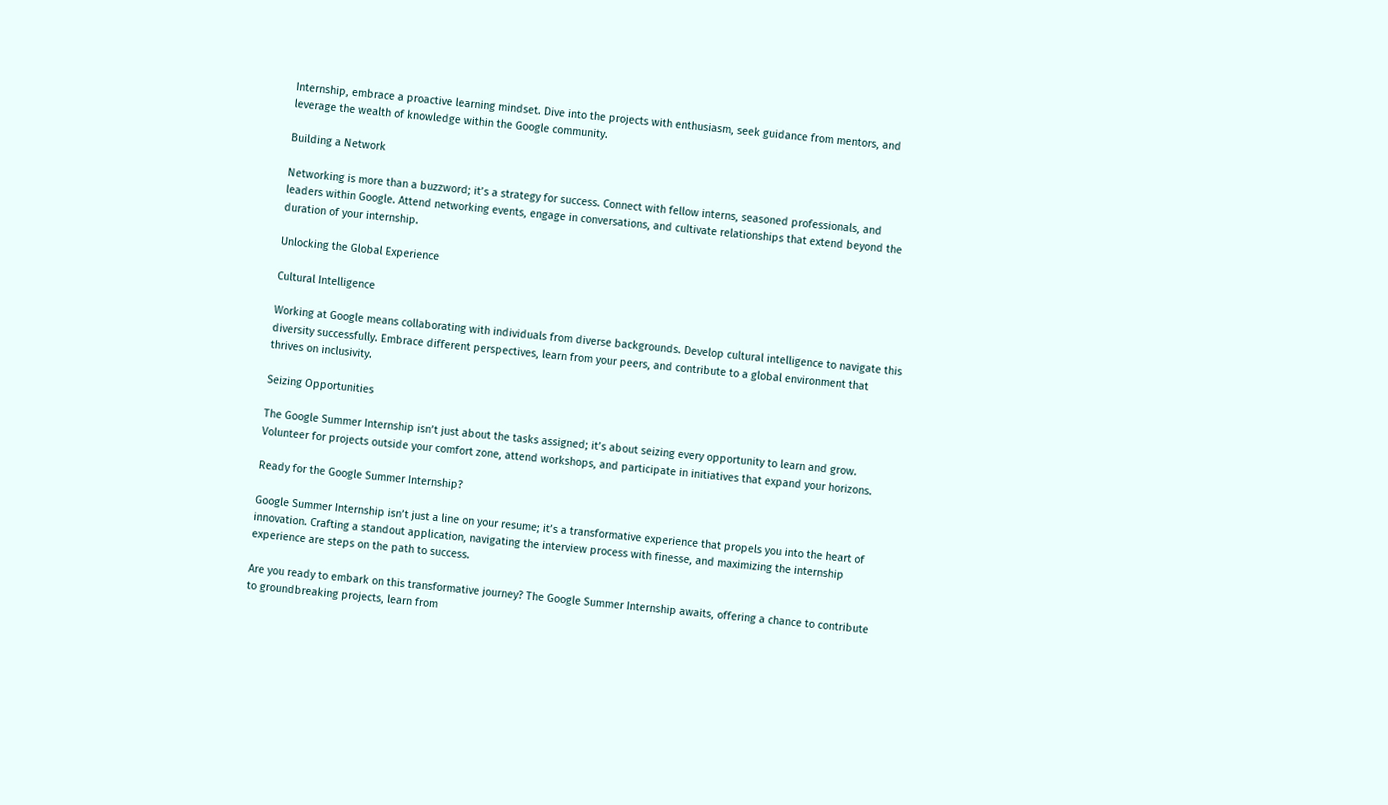Internship, embrace a proactive learning mindset. Dive into the projects with enthusiasm, seek guidance from mentors, and leverage the wealth of knowledge within the Google community.

Building a Network

Networking is more than a buzzword; it’s a strategy for success. Connect with fellow interns, seasoned professionals, and leaders within Google. Attend networking events, engage in conversations, and cultivate relationships that extend beyond the duration of your internship.

Unlocking the Global Experience

Cultural Intelligence

Working at Google means collaborating with individuals from diverse backgrounds. Develop cultural intelligence to navigate this diversity successfully. Embrace different perspectives, learn from your peers, and contribute to a global environment that thrives on inclusivity.

Seizing Opportunities

The Google Summer Internship isn’t just about the tasks assigned; it’s about seizing every opportunity to learn and grow. Volunteer for projects outside your comfort zone, attend workshops, and participate in initiatives that expand your horizons.

Ready for the Google Summer Internship?

Google Summer Internship isn’t just a line on your resume; it’s a transformative experience that propels you into the heart of innovation. Crafting a standout application, navigating the interview process with finesse, and maximizing the internship experience are steps on the path to success.

Are you ready to embark on this transformative journey? The Google Summer Internship awaits, offering a chance to contribute to groundbreaking projects, learn from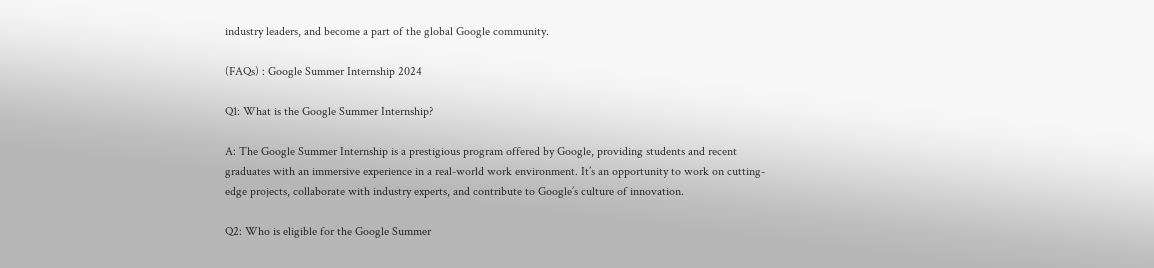industry leaders, and become a part of the global Google community.

(FAQs) : Google Summer Internship 2024

Q1: What is the Google Summer Internship?

A: The Google Summer Internship is a prestigious program offered by Google, providing students and recent graduates with an immersive experience in a real-world work environment. It’s an opportunity to work on cutting-edge projects, collaborate with industry experts, and contribute to Google’s culture of innovation.

Q2: Who is eligible for the Google Summer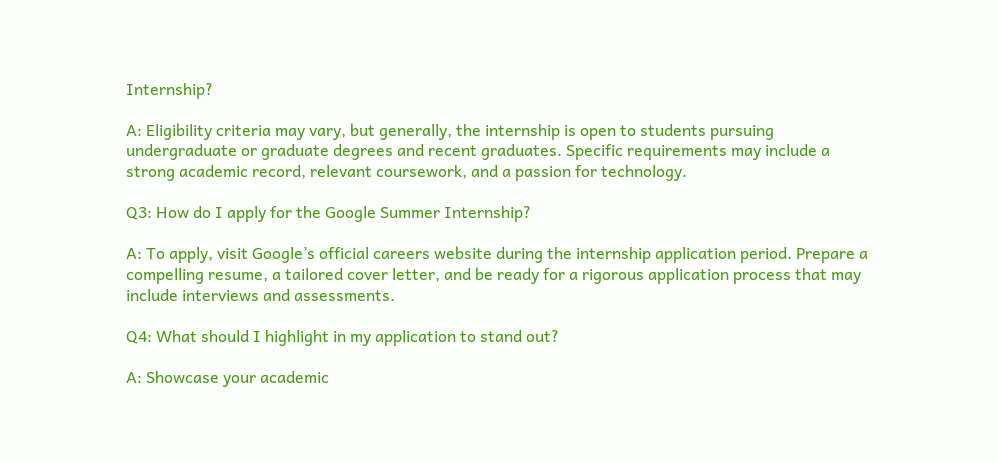Internship?

A: Eligibility criteria may vary, but generally, the internship is open to students pursuing undergraduate or graduate degrees and recent graduates. Specific requirements may include a strong academic record, relevant coursework, and a passion for technology.

Q3: How do I apply for the Google Summer Internship?

A: To apply, visit Google’s official careers website during the internship application period. Prepare a compelling resume, a tailored cover letter, and be ready for a rigorous application process that may include interviews and assessments.

Q4: What should I highlight in my application to stand out?

A: Showcase your academic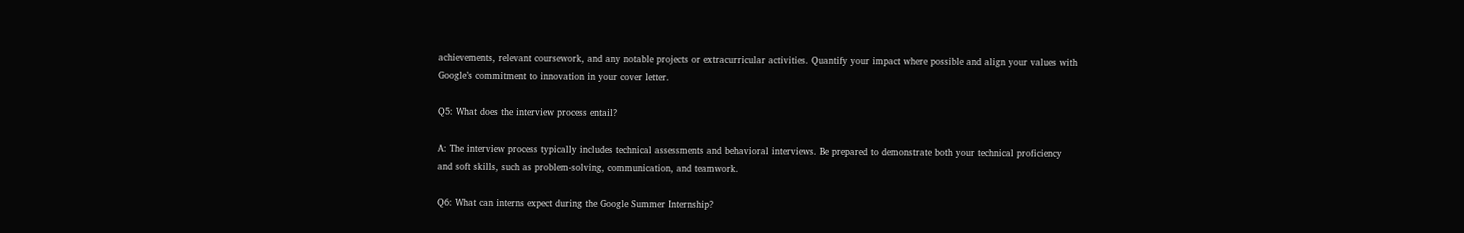achievements, relevant coursework, and any notable projects or extracurricular activities. Quantify your impact where possible and align your values with Google’s commitment to innovation in your cover letter.

Q5: What does the interview process entail?

A: The interview process typically includes technical assessments and behavioral interviews. Be prepared to demonstrate both your technical proficiency and soft skills, such as problem-solving, communication, and teamwork.

Q6: What can interns expect during the Google Summer Internship?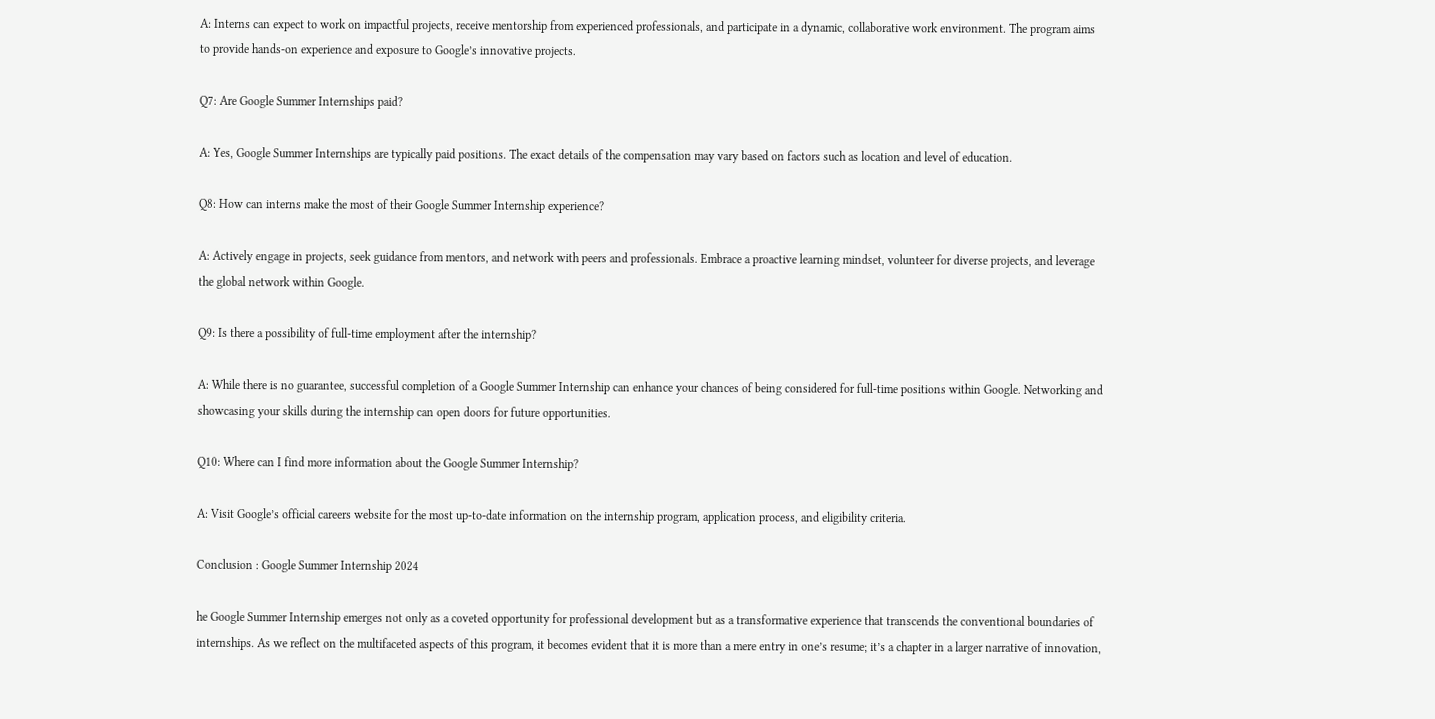A: Interns can expect to work on impactful projects, receive mentorship from experienced professionals, and participate in a dynamic, collaborative work environment. The program aims to provide hands-on experience and exposure to Google’s innovative projects.

Q7: Are Google Summer Internships paid?

A: Yes, Google Summer Internships are typically paid positions. The exact details of the compensation may vary based on factors such as location and level of education.

Q8: How can interns make the most of their Google Summer Internship experience?

A: Actively engage in projects, seek guidance from mentors, and network with peers and professionals. Embrace a proactive learning mindset, volunteer for diverse projects, and leverage the global network within Google.

Q9: Is there a possibility of full-time employment after the internship?

A: While there is no guarantee, successful completion of a Google Summer Internship can enhance your chances of being considered for full-time positions within Google. Networking and showcasing your skills during the internship can open doors for future opportunities.

Q10: Where can I find more information about the Google Summer Internship?

A: Visit Google’s official careers website for the most up-to-date information on the internship program, application process, and eligibility criteria.

Conclusion : Google Summer Internship 2024

he Google Summer Internship emerges not only as a coveted opportunity for professional development but as a transformative experience that transcends the conventional boundaries of internships. As we reflect on the multifaceted aspects of this program, it becomes evident that it is more than a mere entry in one’s resume; it’s a chapter in a larger narrative of innovation,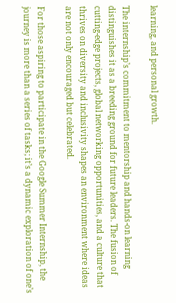learning, and personal growth.

The internship’s commitment to mentorship and hands-on learning distinguishes it as a breeding ground for future leaders. The fusion of cutting-edge projects, global networking opportunities, and a culture that thrives on diversity and inclusivity shapes an environment where ideas are not only encouraged but celebrated.

For those aspiring to participate in the Google Summer Internship, the journey is more than a series of tasks; it’s a dynamic exploration of one’s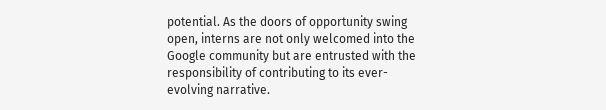potential. As the doors of opportunity swing open, interns are not only welcomed into the Google community but are entrusted with the responsibility of contributing to its ever-evolving narrative.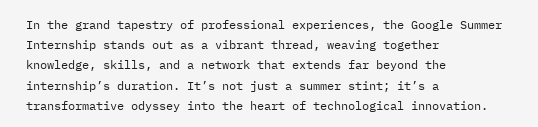In the grand tapestry of professional experiences, the Google Summer Internship stands out as a vibrant thread, weaving together knowledge, skills, and a network that extends far beyond the internship’s duration. It’s not just a summer stint; it’s a transformative odyssey into the heart of technological innovation.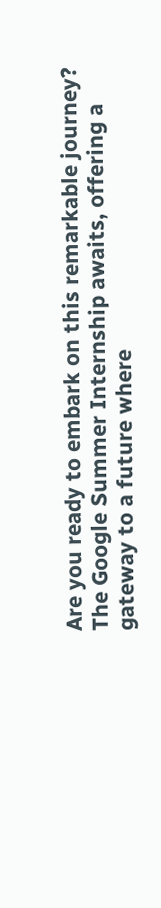Are you ready to embark on this remarkable journey? The Google Summer Internship awaits, offering a gateway to a future where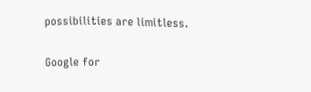possibilities are limitless.

Google for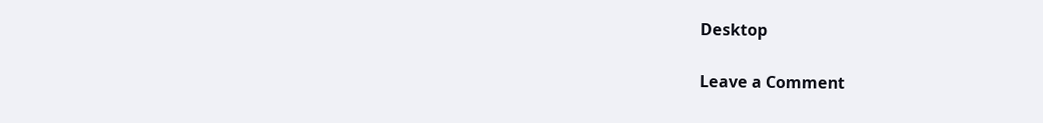Desktop

Leave a Comment